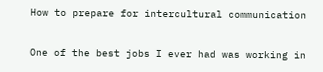How to prepare for intercultural communication

One of the best jobs I ever had was working in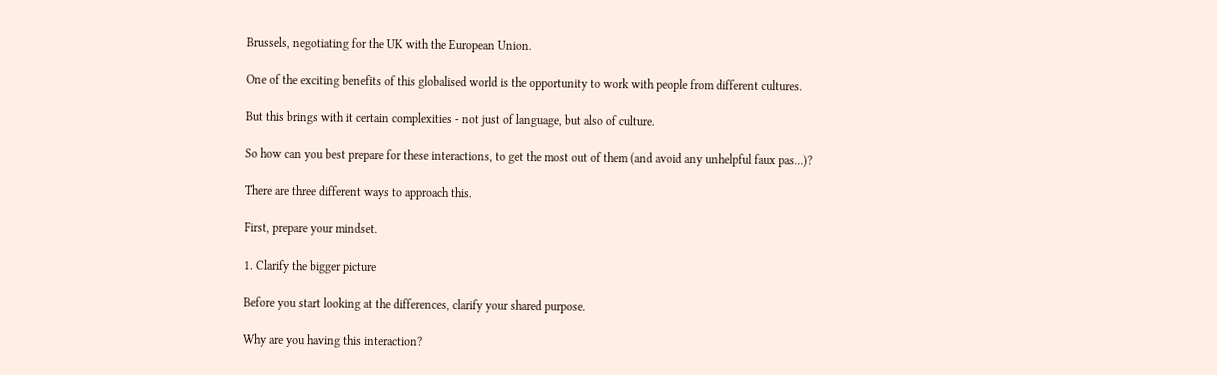Brussels, negotiating for the UK with the European Union.

One of the exciting benefits of this globalised world is the opportunity to work with people from different cultures.

But this brings with it certain complexities - not just of language, but also of culture.

So how can you best prepare for these interactions, to get the most out of them (and avoid any unhelpful faux pas…)?

There are three different ways to approach this.

First, prepare your mindset.

1. Clarify the bigger picture

Before you start looking at the differences, clarify your shared purpose.

Why are you having this interaction?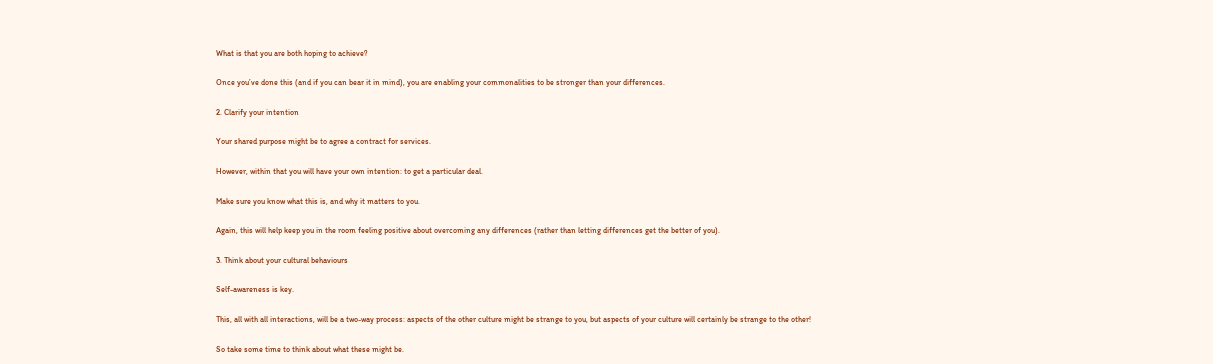What is that you are both hoping to achieve?

Once you’ve done this (and if you can bear it in mind), you are enabling your commonalities to be stronger than your differences.

2. Clarify your intention

Your shared purpose might be to agree a contract for services.

However, within that you will have your own intention: to get a particular deal.

Make sure you know what this is, and why it matters to you.

Again, this will help keep you in the room feeling positive about overcoming any differences (rather than letting differences get the better of you).

3. Think about your cultural behaviours

Self-awareness is key.

This, all with all interactions, will be a two-way process: aspects of the other culture might be strange to you, but aspects of your culture will certainly be strange to the other!

So take some time to think about what these might be.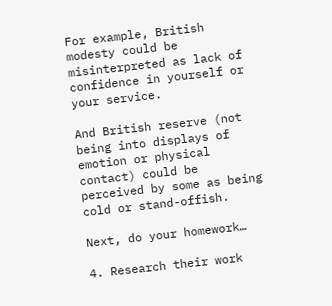For example, British modesty could be misinterpreted as lack of confidence in yourself or your service.

And British reserve (not being into displays of emotion or physical contact) could be perceived by some as being cold or stand-offish.

Next, do your homework…

4. Research their work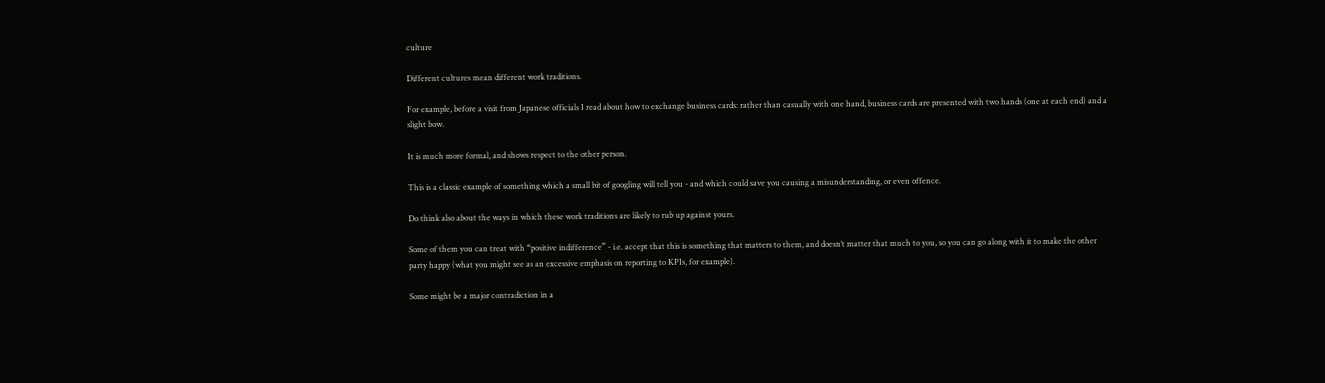culture

Different cultures mean different work traditions.

For example, before a visit from Japanese officials I read about how to exchange business cards: rather than casually with one hand, business cards are presented with two hands (one at each end) and a slight bow.

It is much more formal, and shows respect to the other person.

This is a classic example of something which a small bit of googling will tell you - and which could save you causing a misunderstanding, or even offence.

Do think also about the ways in which these work traditions are likely to rub up against yours.

Some of them you can treat with “positive indifference” - i.e. accept that this is something that matters to them, and doesn’t matter that much to you, so you can go along with it to make the other party happy (what you might see as an excessive emphasis on reporting to KPIs, for example).

Some might be a major contradiction in a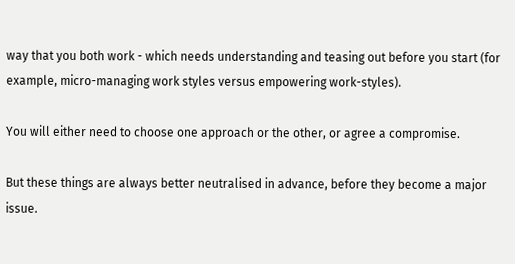way that you both work - which needs understanding and teasing out before you start (for example, micro-managing work styles versus empowering work-styles).

You will either need to choose one approach or the other, or agree a compromise.

But these things are always better neutralised in advance, before they become a major issue.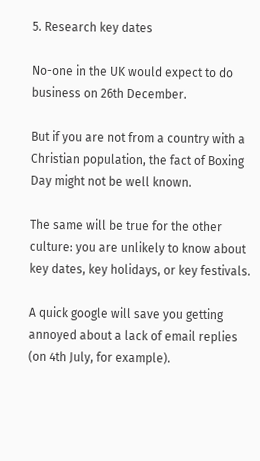5. Research key dates

No-one in the UK would expect to do business on 26th December.

But if you are not from a country with a Christian population, the fact of Boxing Day might not be well known.

The same will be true for the other culture: you are unlikely to know about key dates, key holidays, or key festivals.

A quick google will save you getting annoyed about a lack of email replies (on 4th July, for example).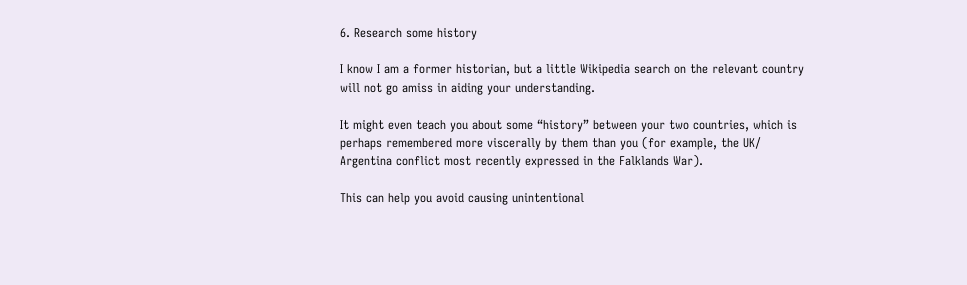6. Research some history

I know I am a former historian, but a little Wikipedia search on the relevant country will not go amiss in aiding your understanding.

It might even teach you about some “history” between your two countries, which is perhaps remembered more viscerally by them than you (for example, the UK/ Argentina conflict most recently expressed in the Falklands War).

This can help you avoid causing unintentional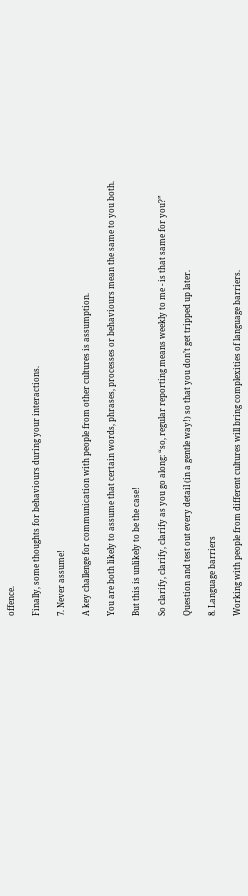offence.

Finally, some thoughts for behaviours during your interactions.

7. Never assume!

A key challenge for communication with people from other cultures is assumption.

You are both likely to assume that certain words, phrases, processes or behaviours mean the same to you both.

But this is unlikely to be the case!

So clarify, clarify, clarify as you go along: “so, regular reporting means weekly to me - is that same for you?”

Question and test out every detail (in a gentle way!) so that you don’t get tripped up later.

8. Language barriers

Working with people from different cultures will bring complexities of language barriers.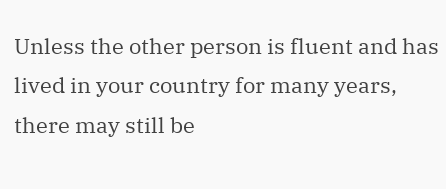Unless the other person is fluent and has lived in your country for many years, there may still be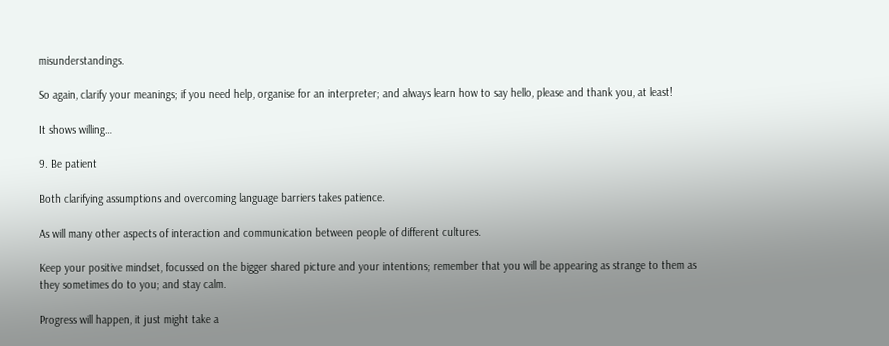misunderstandings.

So again, clarify your meanings; if you need help, organise for an interpreter; and always learn how to say hello, please and thank you, at least!

It shows willing…

9. Be patient

Both clarifying assumptions and overcoming language barriers takes patience.

As will many other aspects of interaction and communication between people of different cultures.

Keep your positive mindset, focussed on the bigger shared picture and your intentions; remember that you will be appearing as strange to them as they sometimes do to you; and stay calm.

Progress will happen, it just might take a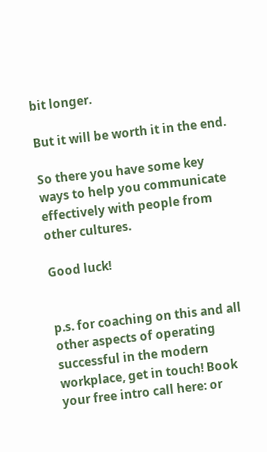bit longer.

But it will be worth it in the end.

So there you have some key ways to help you communicate effectively with people from other cultures.

Good luck!


p.s. for coaching on this and all other aspects of operating successful in the modern workplace, get in touch! Book your free intro call here: or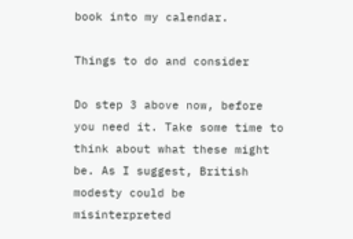book into my calendar.

Things to do and consider

Do step 3 above now, before you need it. Take some time to think about what these might be. As I suggest, British modesty could be misinterpreted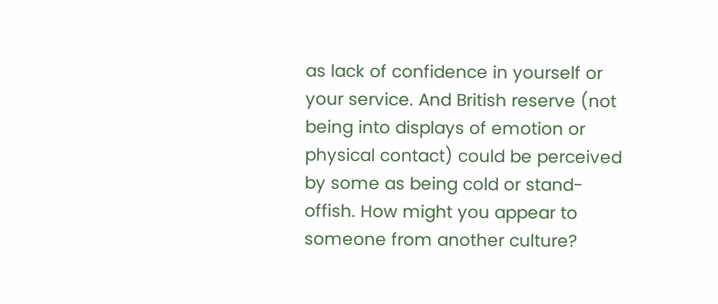as lack of confidence in yourself or your service. And British reserve (not being into displays of emotion or physical contact) could be perceived by some as being cold or stand-offish. How might you appear to someone from another culture?